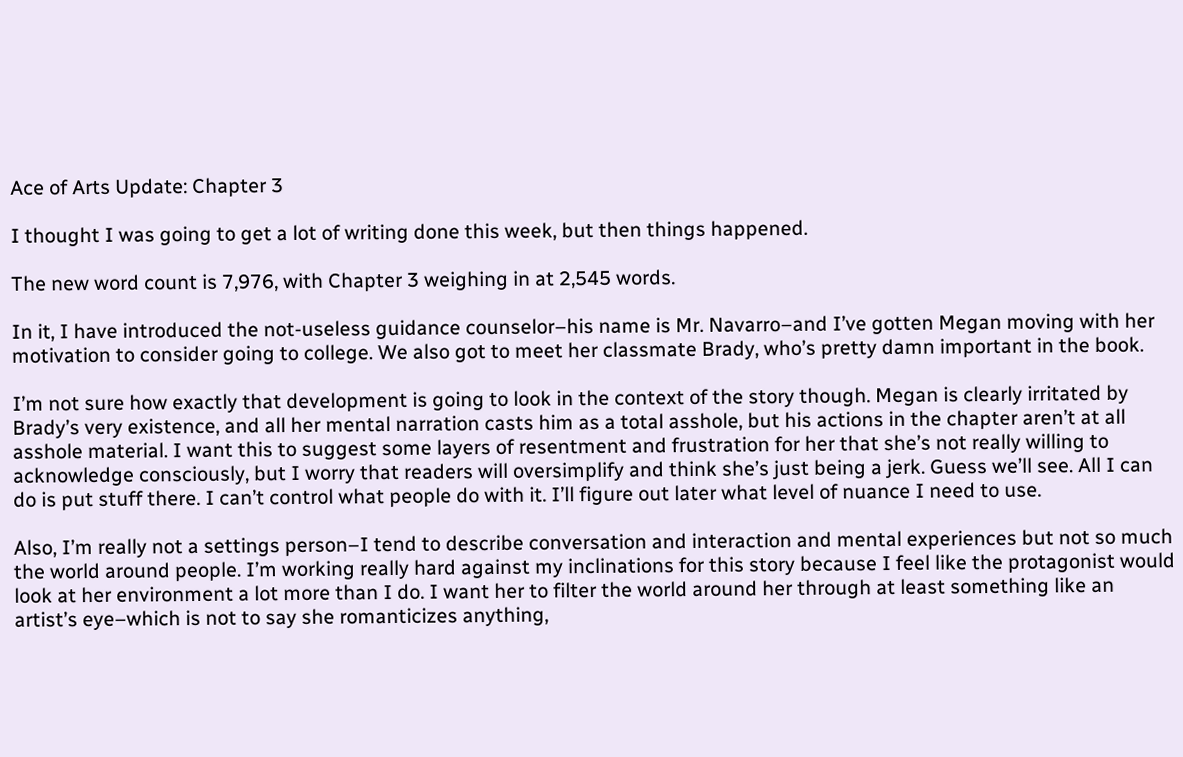Ace of Arts Update: Chapter 3

I thought I was going to get a lot of writing done this week, but then things happened.

The new word count is 7,976, with Chapter 3 weighing in at 2,545 words.

In it, I have introduced the not-useless guidance counselor–his name is Mr. Navarro–and I’ve gotten Megan moving with her motivation to consider going to college. We also got to meet her classmate Brady, who’s pretty damn important in the book.

I’m not sure how exactly that development is going to look in the context of the story though. Megan is clearly irritated by Brady’s very existence, and all her mental narration casts him as a total asshole, but his actions in the chapter aren’t at all asshole material. I want this to suggest some layers of resentment and frustration for her that she’s not really willing to acknowledge consciously, but I worry that readers will oversimplify and think she’s just being a jerk. Guess we’ll see. All I can do is put stuff there. I can’t control what people do with it. I’ll figure out later what level of nuance I need to use.

Also, I’m really not a settings person–I tend to describe conversation and interaction and mental experiences but not so much the world around people. I’m working really hard against my inclinations for this story because I feel like the protagonist would look at her environment a lot more than I do. I want her to filter the world around her through at least something like an artist’s eye–which is not to say she romanticizes anything,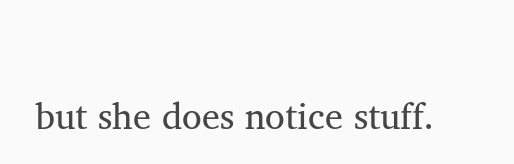but she does notice stuff.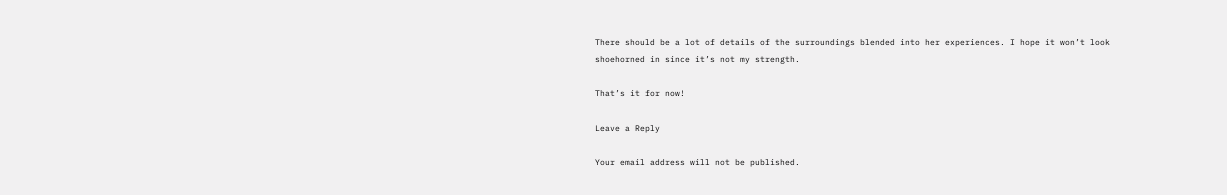There should be a lot of details of the surroundings blended into her experiences. I hope it won’t look shoehorned in since it’s not my strength.

That’s it for now!

Leave a Reply

Your email address will not be published.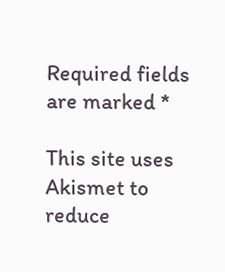Required fields are marked *

This site uses Akismet to reduce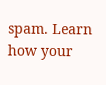spam. Learn how your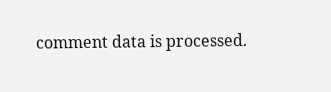comment data is processed.